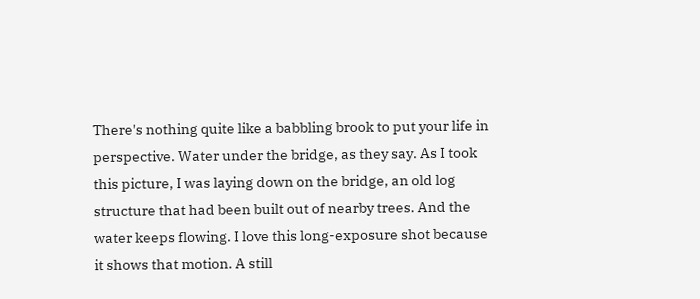There's nothing quite like a babbling brook to put your life in perspective. Water under the bridge, as they say. As I took this picture, I was laying down on the bridge, an old log structure that had been built out of nearby trees. And the water keeps flowing. I love this long-exposure shot because it shows that motion. A still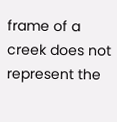frame of a creek does not represent the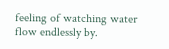feeling of watching water flow endlessly by.